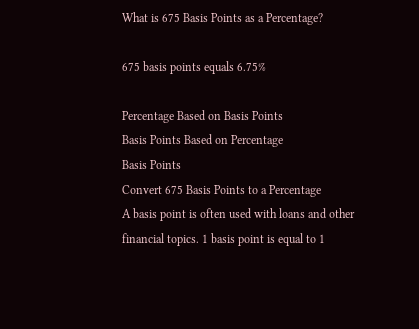What is 675 Basis Points as a Percentage?

675 basis points equals 6.75%

Percentage Based on Basis Points
Basis Points Based on Percentage
Basis Points
Convert 675 Basis Points to a Percentage
A basis point is often used with loans and other financial topics. 1 basis point is equal to 1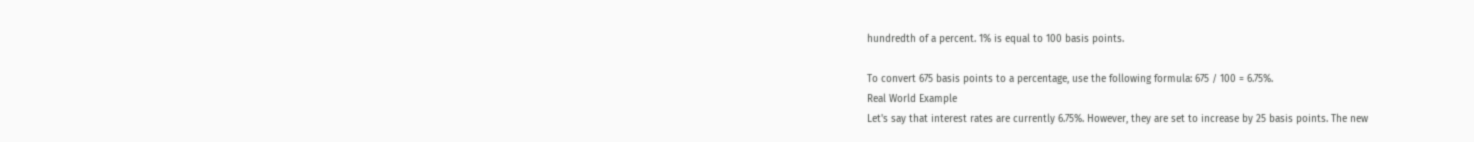hundredth of a percent. 1% is equal to 100 basis points.

To convert 675 basis points to a percentage, use the following formula: 675 / 100 = 6.75%.
Real World Example
Let's say that interest rates are currently 6.75%. However, they are set to increase by 25 basis points. The new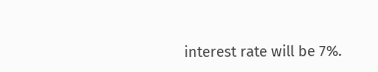interest rate will be 7%.